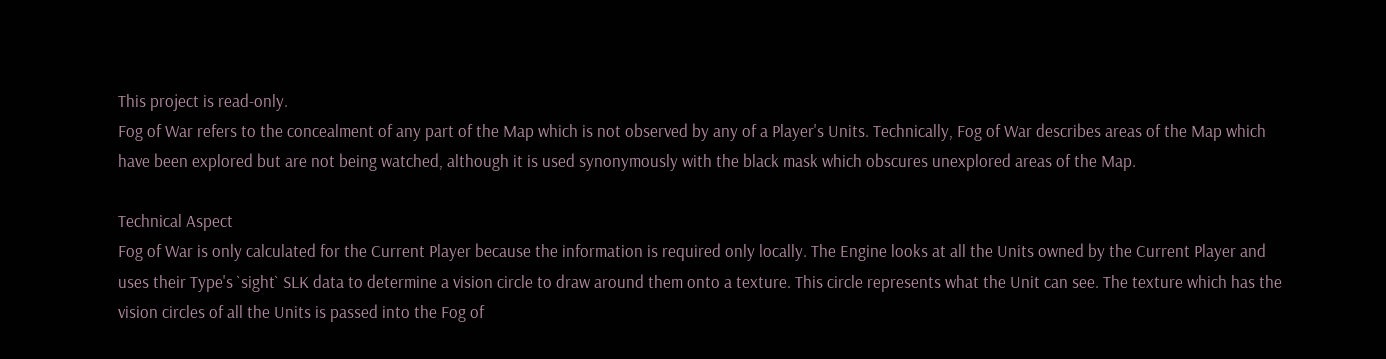This project is read-only.
Fog of War refers to the concealment of any part of the Map which is not observed by any of a Player's Units. Technically, Fog of War describes areas of the Map which have been explored but are not being watched, although it is used synonymously with the black mask which obscures unexplored areas of the Map.

Technical Aspect
Fog of War is only calculated for the Current Player because the information is required only locally. The Engine looks at all the Units owned by the Current Player and uses their Type's `sight` SLK data to determine a vision circle to draw around them onto a texture. This circle represents what the Unit can see. The texture which has the vision circles of all the Units is passed into the Fog of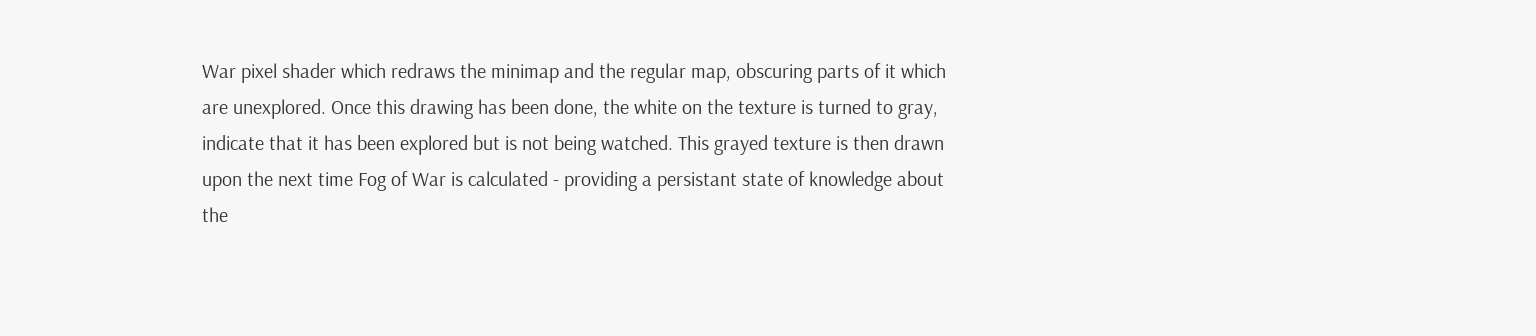War pixel shader which redraws the minimap and the regular map, obscuring parts of it which are unexplored. Once this drawing has been done, the white on the texture is turned to gray, indicate that it has been explored but is not being watched. This grayed texture is then drawn upon the next time Fog of War is calculated - providing a persistant state of knowledge about the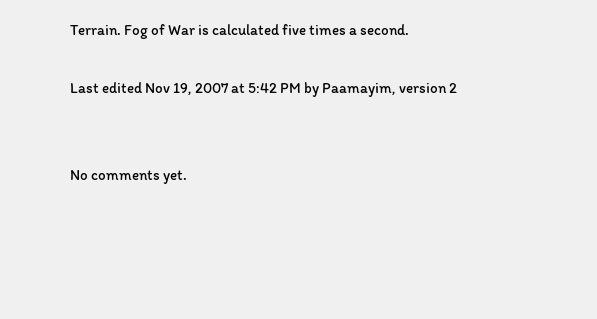Terrain. Fog of War is calculated five times a second.

Last edited Nov 19, 2007 at 5:42 PM by Paamayim, version 2


No comments yet.